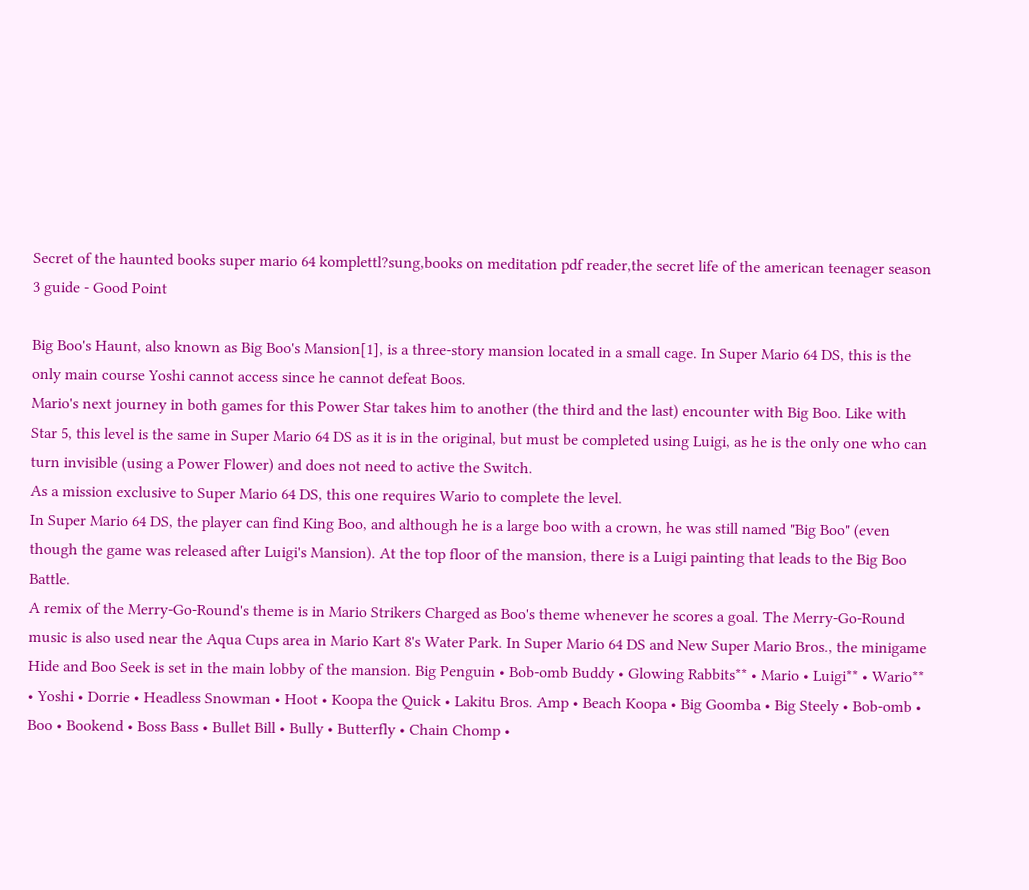Secret of the haunted books super mario 64 komplettl?sung,books on meditation pdf reader,the secret life of the american teenager season 3 guide - Good Point

Big Boo's Haunt, also known as Big Boo's Mansion[1], is a three-story mansion located in a small cage. In Super Mario 64 DS, this is the only main course Yoshi cannot access since he cannot defeat Boos.
Mario's next journey in both games for this Power Star takes him to another (the third and the last) encounter with Big Boo. Like with Star 5, this level is the same in Super Mario 64 DS as it is in the original, but must be completed using Luigi, as he is the only one who can turn invisible (using a Power Flower) and does not need to active the Switch.
As a mission exclusive to Super Mario 64 DS, this one requires Wario to complete the level.
In Super Mario 64 DS, the player can find King Boo, and although he is a large boo with a crown, he was still named "Big Boo" (even though the game was released after Luigi's Mansion). At the top floor of the mansion, there is a Luigi painting that leads to the Big Boo Battle.
A remix of the Merry-Go-Round's theme is in Mario Strikers Charged as Boo's theme whenever he scores a goal. The Merry-Go-Round music is also used near the Aqua Cups area in Mario Kart 8's Water Park. In Super Mario 64 DS and New Super Mario Bros., the minigame Hide and Boo Seek is set in the main lobby of the mansion. Big Penguin • Bob-omb Buddy • Glowing Rabbits** • Mario • Luigi** • Wario** • Yoshi • Dorrie • Headless Snowman • Hoot • Koopa the Quick • Lakitu Bros. Amp • Beach Koopa • Big Goomba • Big Steely • Bob-omb • Boo • Bookend • Boss Bass • Bullet Bill • Bully • Butterfly • Chain Chomp •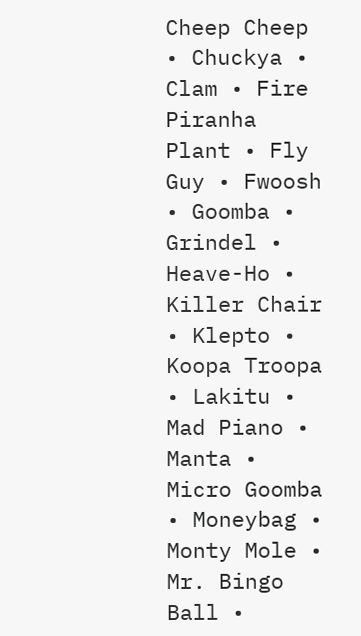Cheep Cheep • Chuckya • Clam • Fire Piranha Plant • Fly Guy • Fwoosh • Goomba • Grindel • Heave-Ho • Killer Chair • Klepto • Koopa Troopa • Lakitu • Mad Piano • Manta • Micro Goomba • Moneybag • Monty Mole • Mr. Bingo Ball •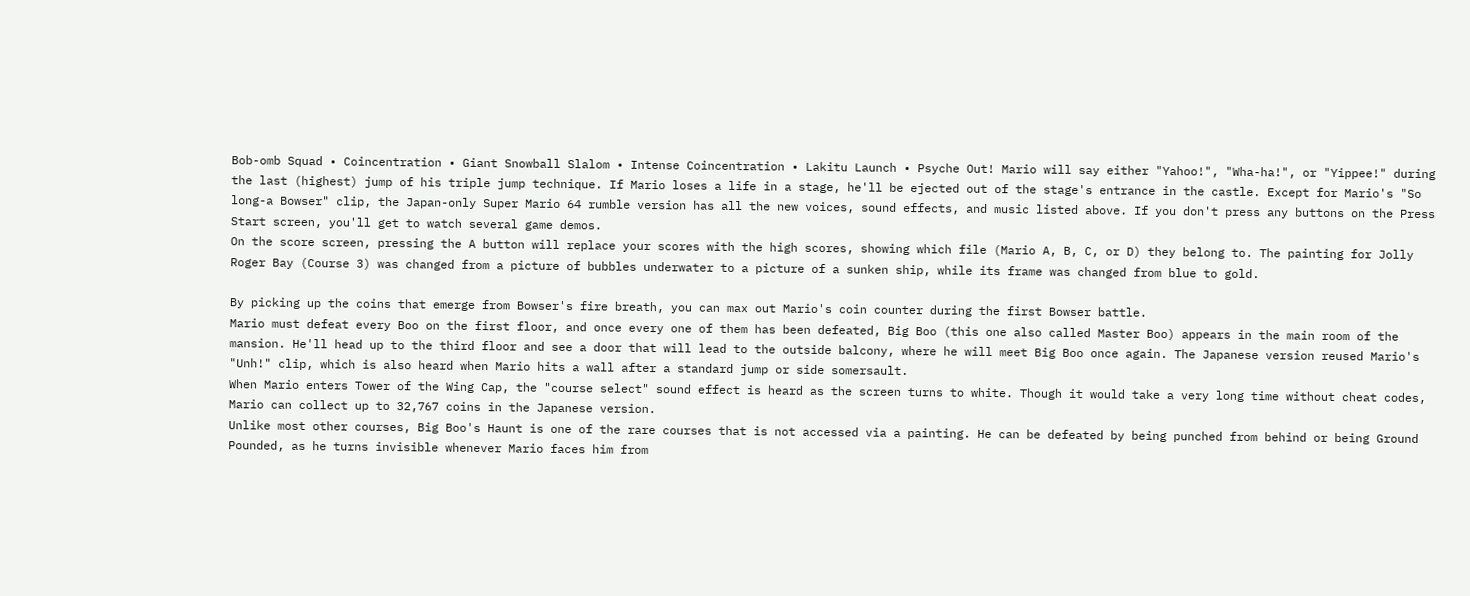Bob-omb Squad • Coincentration • Giant Snowball Slalom • Intense Coincentration • Lakitu Launch • Psyche Out! Mario will say either "Yahoo!", "Wha-ha!", or "Yippee!" during the last (highest) jump of his triple jump technique. If Mario loses a life in a stage, he'll be ejected out of the stage's entrance in the castle. Except for Mario's "So long-a Bowser" clip, the Japan-only Super Mario 64 rumble version has all the new voices, sound effects, and music listed above. If you don't press any buttons on the Press Start screen, you'll get to watch several game demos.
On the score screen, pressing the A button will replace your scores with the high scores, showing which file (Mario A, B, C, or D) they belong to. The painting for Jolly Roger Bay (Course 3) was changed from a picture of bubbles underwater to a picture of a sunken ship, while its frame was changed from blue to gold.

By picking up the coins that emerge from Bowser's fire breath, you can max out Mario's coin counter during the first Bowser battle.
Mario must defeat every Boo on the first floor, and once every one of them has been defeated, Big Boo (this one also called Master Boo) appears in the main room of the mansion. He'll head up to the third floor and see a door that will lead to the outside balcony, where he will meet Big Boo once again. The Japanese version reused Mario's "Unh!" clip, which is also heard when Mario hits a wall after a standard jump or side somersault.
When Mario enters Tower of the Wing Cap, the "course select" sound effect is heard as the screen turns to white. Though it would take a very long time without cheat codes, Mario can collect up to 32,767 coins in the Japanese version.
Unlike most other courses, Big Boo's Haunt is one of the rare courses that is not accessed via a painting. He can be defeated by being punched from behind or being Ground Pounded, as he turns invisible whenever Mario faces him from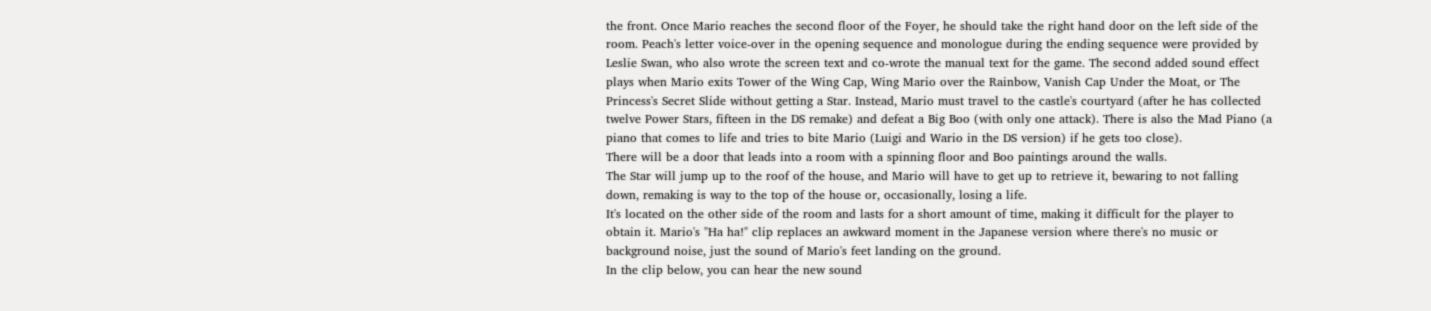the front. Once Mario reaches the second floor of the Foyer, he should take the right hand door on the left side of the room. Peach's letter voice-over in the opening sequence and monologue during the ending sequence were provided by Leslie Swan, who also wrote the screen text and co-wrote the manual text for the game. The second added sound effect plays when Mario exits Tower of the Wing Cap, Wing Mario over the Rainbow, Vanish Cap Under the Moat, or The Princess's Secret Slide without getting a Star. Instead, Mario must travel to the castle's courtyard (after he has collected twelve Power Stars, fifteen in the DS remake) and defeat a Big Boo (with only one attack). There is also the Mad Piano (a piano that comes to life and tries to bite Mario (Luigi and Wario in the DS version) if he gets too close).
There will be a door that leads into a room with a spinning floor and Boo paintings around the walls.
The Star will jump up to the roof of the house, and Mario will have to get up to retrieve it, bewaring to not falling down, remaking is way to the top of the house or, occasionally, losing a life.
It's located on the other side of the room and lasts for a short amount of time, making it difficult for the player to obtain it. Mario's "Ha ha!" clip replaces an awkward moment in the Japanese version where there's no music or background noise, just the sound of Mario's feet landing on the ground.
In the clip below, you can hear the new sound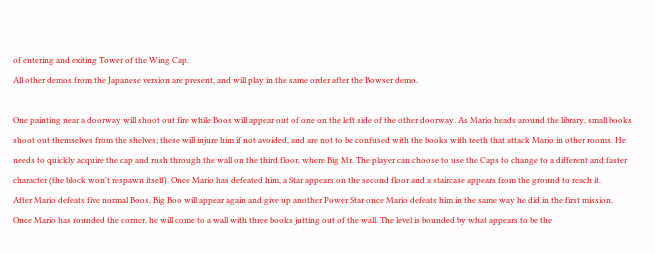of entering and exiting Tower of the Wing Cap.
All other demos from the Japanese version are present, and will play in the same order after the Bowser demo.

One painting near a doorway will shoot out fire while Boos will appear out of one on the left side of the other doorway. As Mario heads around the library, small books shoot out themselves from the shelves; these will injure him if not avoided, and are not to be confused with the books with teeth that attack Mario in other rooms. He needs to quickly acquire the cap and rush through the wall on the third floor, where Big Mr. The player can choose to use the Caps to change to a different and faster character (the block won't respawn itself). Once Mario has defeated him, a Star appears on the second floor and a staircase appears from the ground to reach it.
After Mario defeats five normal Boos, Big Boo will appear again and give up another Power Star once Mario defeats him in the same way he did in the first mission.
Once Mario has rounded the corner, he will come to a wall with three books jutting out of the wall. The level is bounded by what appears to be the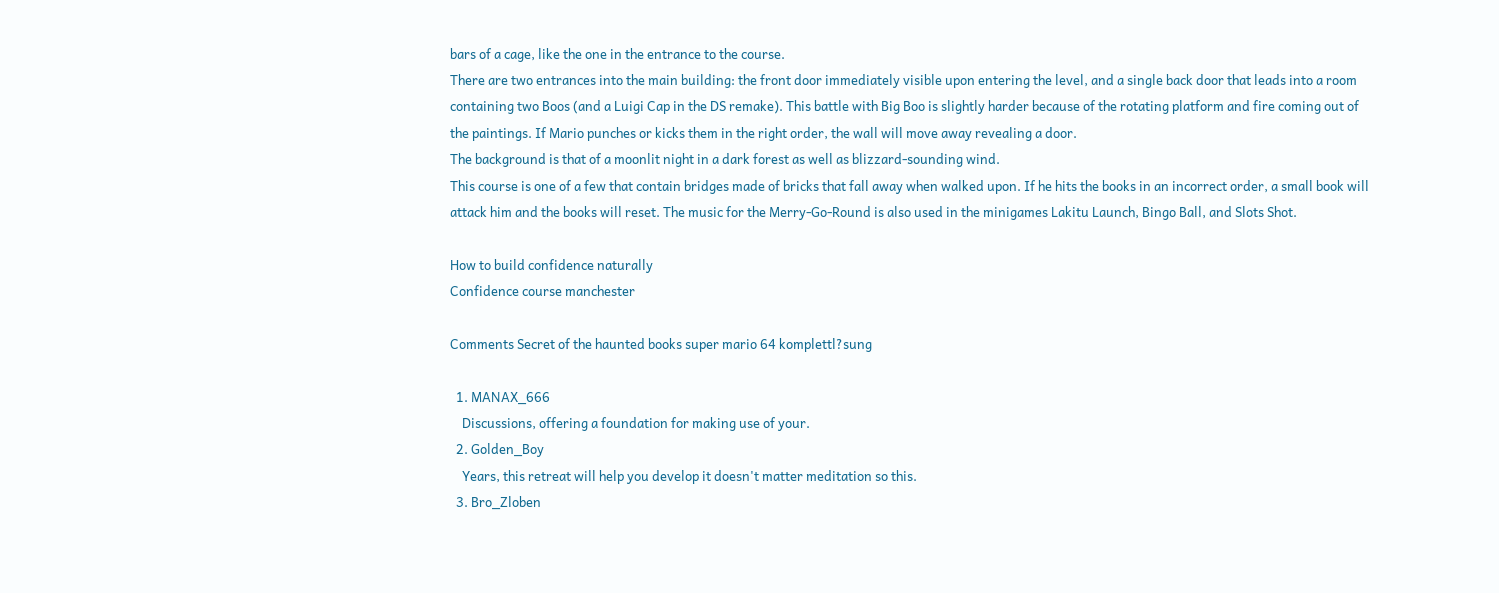bars of a cage, like the one in the entrance to the course.
There are two entrances into the main building: the front door immediately visible upon entering the level, and a single back door that leads into a room containing two Boos (and a Luigi Cap in the DS remake). This battle with Big Boo is slightly harder because of the rotating platform and fire coming out of the paintings. If Mario punches or kicks them in the right order, the wall will move away revealing a door.
The background is that of a moonlit night in a dark forest as well as blizzard-sounding wind.
This course is one of a few that contain bridges made of bricks that fall away when walked upon. If he hits the books in an incorrect order, a small book will attack him and the books will reset. The music for the Merry-Go-Round is also used in the minigames Lakitu Launch, Bingo Ball, and Slots Shot.

How to build confidence naturally
Confidence course manchester

Comments Secret of the haunted books super mario 64 komplettl?sung

  1. MANAX_666
    Discussions, offering a foundation for making use of your.
  2. Golden_Boy
    Years, this retreat will help you develop it doesn't matter meditation so this.
  3. Bro_Zloben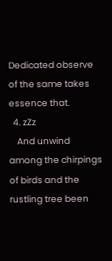Dedicated observe of the same takes essence that.
  4. zZz
    And unwind among the chirpings of birds and the rustling tree been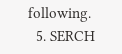following.
  5. SERCH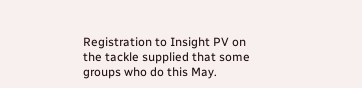Registration to Insight PV on the tackle supplied that some groups who do this May.